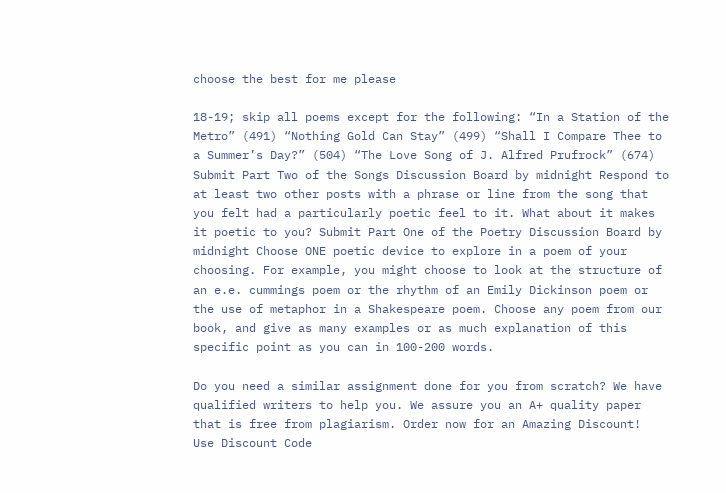choose the best for me please

18-19; skip all poems except for the following: “In a Station of the Metro” (491) “Nothing Gold Can Stay” (499) “Shall I Compare Thee to a Summer’s Day?” (504) “The Love Song of J. Alfred Prufrock” (674) Submit Part Two of the Songs Discussion Board by midnight Respond to at least two other posts with a phrase or line from the song that you felt had a particularly poetic feel to it. What about it makes it poetic to you? Submit Part One of the Poetry Discussion Board by midnight Choose ONE poetic device to explore in a poem of your choosing. For example, you might choose to look at the structure of an e.e. cummings poem or the rhythm of an Emily Dickinson poem or the use of metaphor in a Shakespeare poem. Choose any poem from our book, and give as many examples or as much explanation of this specific point as you can in 100-200 words.

Do you need a similar assignment done for you from scratch? We have qualified writers to help you. We assure you an A+ quality paper that is free from plagiarism. Order now for an Amazing Discount!
Use Discount Code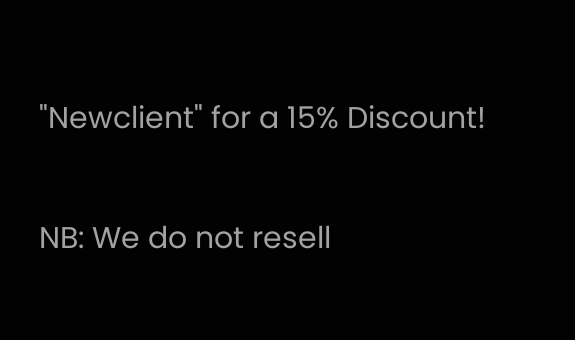"Newclient" for a 15% Discount!

NB: We do not resell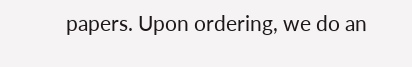papers. Upon ordering, we do an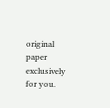original paper exclusively for you.